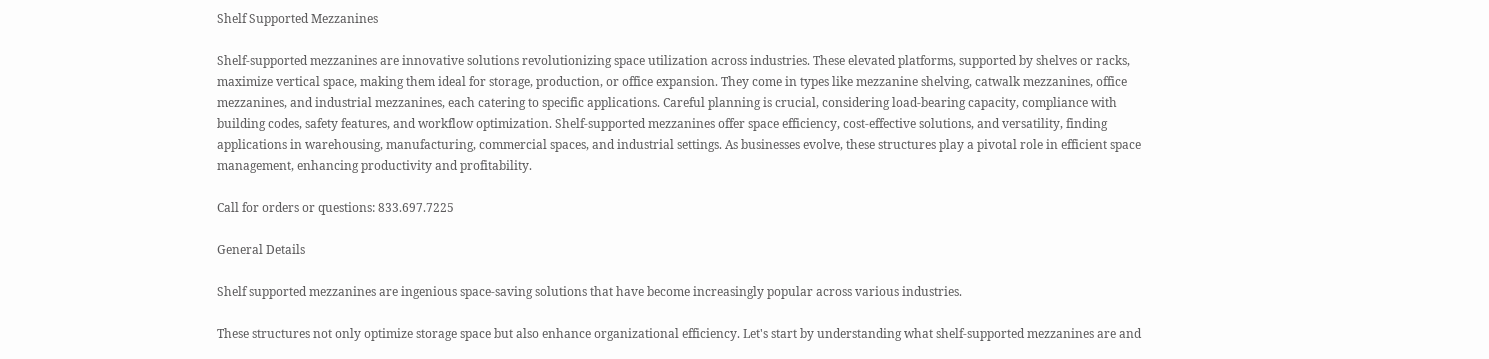Shelf Supported Mezzanines

Shelf-supported mezzanines are innovative solutions revolutionizing space utilization across industries. These elevated platforms, supported by shelves or racks, maximize vertical space, making them ideal for storage, production, or office expansion. They come in types like mezzanine shelving, catwalk mezzanines, office mezzanines, and industrial mezzanines, each catering to specific applications. Careful planning is crucial, considering load-bearing capacity, compliance with building codes, safety features, and workflow optimization. Shelf-supported mezzanines offer space efficiency, cost-effective solutions, and versatility, finding applications in warehousing, manufacturing, commercial spaces, and industrial settings. As businesses evolve, these structures play a pivotal role in efficient space management, enhancing productivity and profitability.

Call for orders or questions: 833.697.7225

General Details

Shelf supported mezzanines are ingenious space-saving solutions that have become increasingly popular across various industries.

These structures not only optimize storage space but also enhance organizational efficiency. Let's start by understanding what shelf-supported mezzanines are and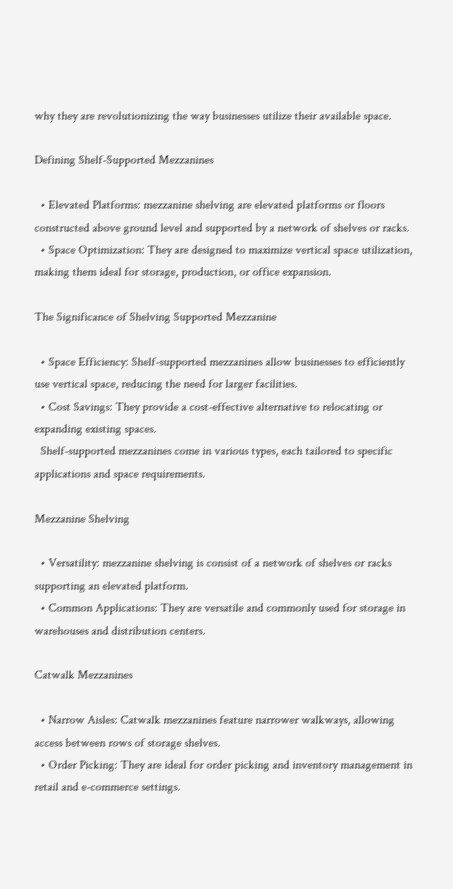why they are revolutionizing the way businesses utilize their available space.

Defining Shelf-Supported Mezzanines

  • Elevated Platforms: mezzanine shelving are elevated platforms or floors constructed above ground level and supported by a network of shelves or racks.
  • Space Optimization: They are designed to maximize vertical space utilization, making them ideal for storage, production, or office expansion.

The Significance of Shelving Supported Mezzanine

  • Space Efficiency: Shelf-supported mezzanines allow businesses to efficiently use vertical space, reducing the need for larger facilities.
  • Cost Savings: They provide a cost-effective alternative to relocating or expanding existing spaces.
  Shelf-supported mezzanines come in various types, each tailored to specific applications and space requirements.

Mezzanine Shelving

  • Versatility: mezzanine shelving is consist of a network of shelves or racks supporting an elevated platform.
  • Common Applications: They are versatile and commonly used for storage in warehouses and distribution centers.

Catwalk Mezzanines

  • Narrow Aisles: Catwalk mezzanines feature narrower walkways, allowing access between rows of storage shelves.
  • Order Picking: They are ideal for order picking and inventory management in retail and e-commerce settings.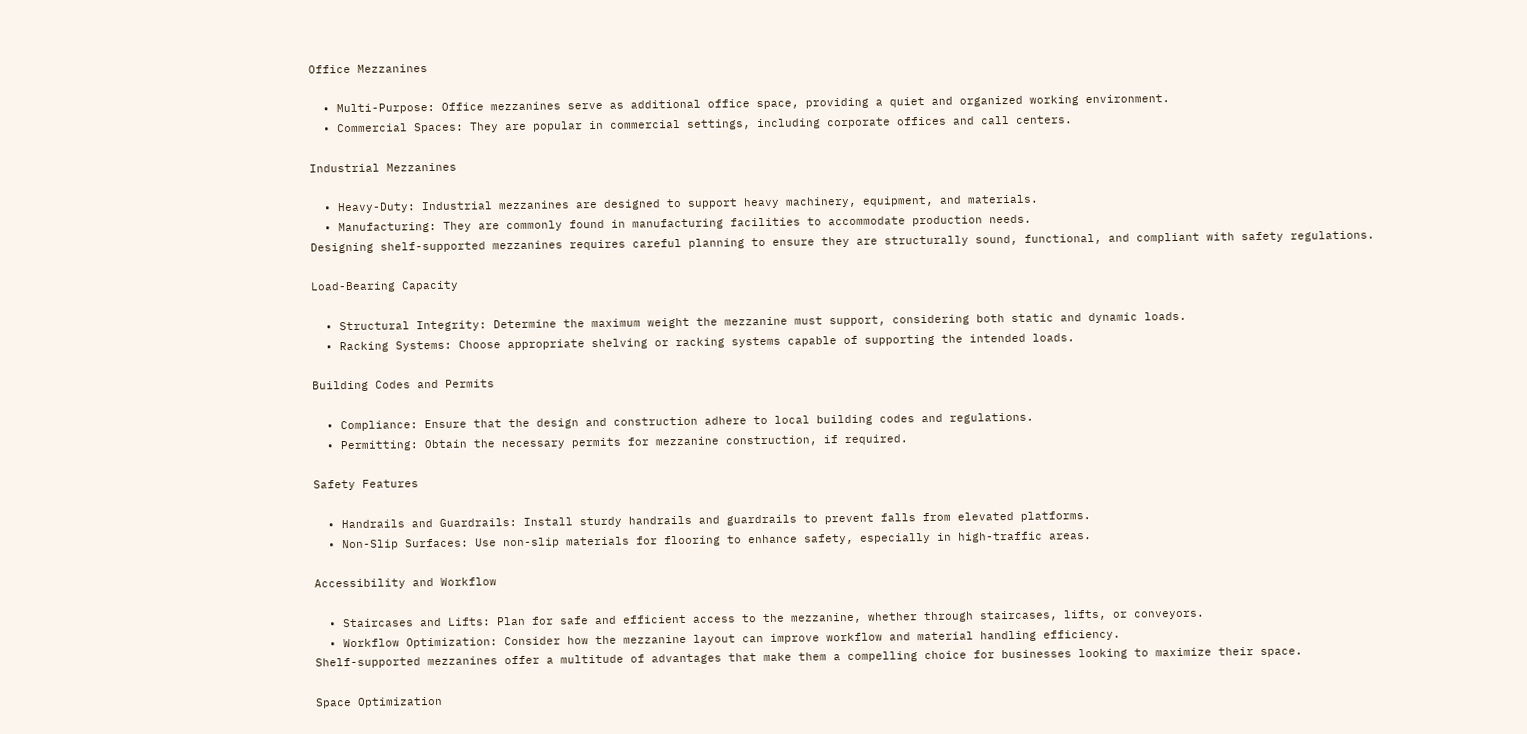Office Mezzanines

  • Multi-Purpose: Office mezzanines serve as additional office space, providing a quiet and organized working environment.
  • Commercial Spaces: They are popular in commercial settings, including corporate offices and call centers.

Industrial Mezzanines

  • Heavy-Duty: Industrial mezzanines are designed to support heavy machinery, equipment, and materials.
  • Manufacturing: They are commonly found in manufacturing facilities to accommodate production needs.
Designing shelf-supported mezzanines requires careful planning to ensure they are structurally sound, functional, and compliant with safety regulations.

Load-Bearing Capacity

  • Structural Integrity: Determine the maximum weight the mezzanine must support, considering both static and dynamic loads.
  • Racking Systems: Choose appropriate shelving or racking systems capable of supporting the intended loads.

Building Codes and Permits

  • Compliance: Ensure that the design and construction adhere to local building codes and regulations.
  • Permitting: Obtain the necessary permits for mezzanine construction, if required.

Safety Features

  • Handrails and Guardrails: Install sturdy handrails and guardrails to prevent falls from elevated platforms.
  • Non-Slip Surfaces: Use non-slip materials for flooring to enhance safety, especially in high-traffic areas.

Accessibility and Workflow

  • Staircases and Lifts: Plan for safe and efficient access to the mezzanine, whether through staircases, lifts, or conveyors.
  • Workflow Optimization: Consider how the mezzanine layout can improve workflow and material handling efficiency.
Shelf-supported mezzanines offer a multitude of advantages that make them a compelling choice for businesses looking to maximize their space.

Space Optimization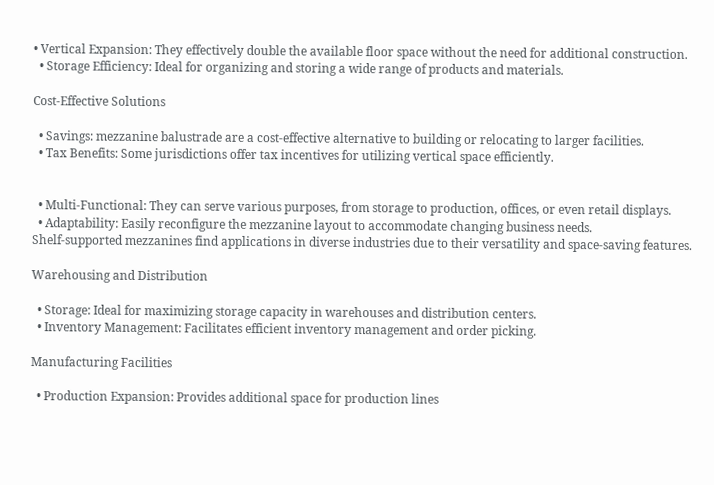• Vertical Expansion: They effectively double the available floor space without the need for additional construction.
  • Storage Efficiency: Ideal for organizing and storing a wide range of products and materials.

Cost-Effective Solutions

  • Savings: mezzanine balustrade are a cost-effective alternative to building or relocating to larger facilities.
  • Tax Benefits: Some jurisdictions offer tax incentives for utilizing vertical space efficiently.


  • Multi-Functional: They can serve various purposes, from storage to production, offices, or even retail displays.
  • Adaptability: Easily reconfigure the mezzanine layout to accommodate changing business needs.
Shelf-supported mezzanines find applications in diverse industries due to their versatility and space-saving features.

Warehousing and Distribution

  • Storage: Ideal for maximizing storage capacity in warehouses and distribution centers.
  • Inventory Management: Facilitates efficient inventory management and order picking.

Manufacturing Facilities

  • Production Expansion: Provides additional space for production lines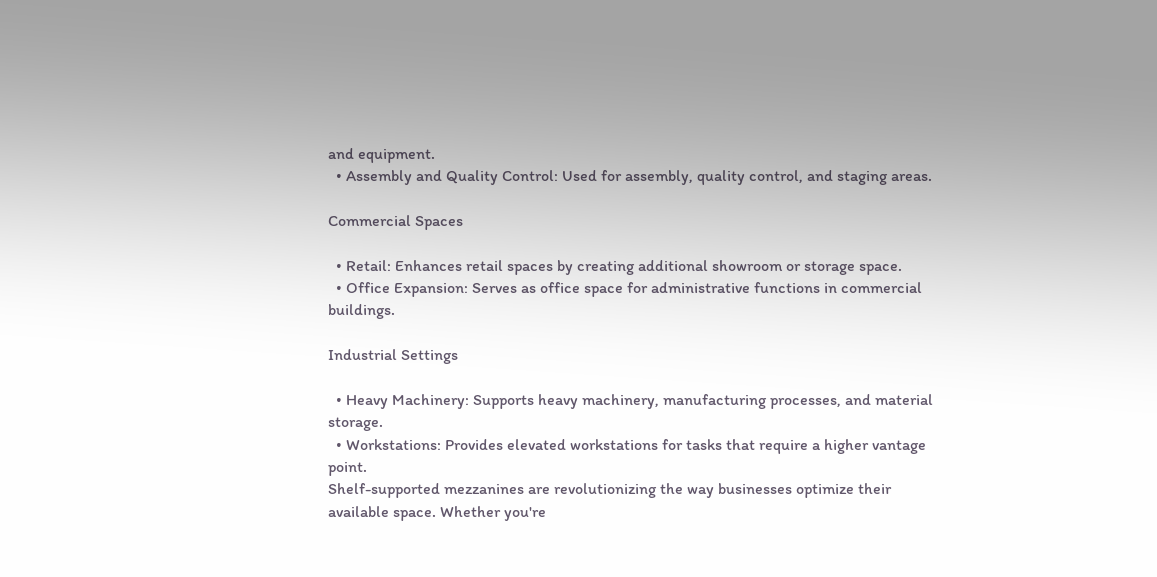and equipment.
  • Assembly and Quality Control: Used for assembly, quality control, and staging areas.

Commercial Spaces

  • Retail: Enhances retail spaces by creating additional showroom or storage space.
  • Office Expansion: Serves as office space for administrative functions in commercial buildings.

Industrial Settings

  • Heavy Machinery: Supports heavy machinery, manufacturing processes, and material storage.
  • Workstations: Provides elevated workstations for tasks that require a higher vantage point.
Shelf-supported mezzanines are revolutionizing the way businesses optimize their available space. Whether you're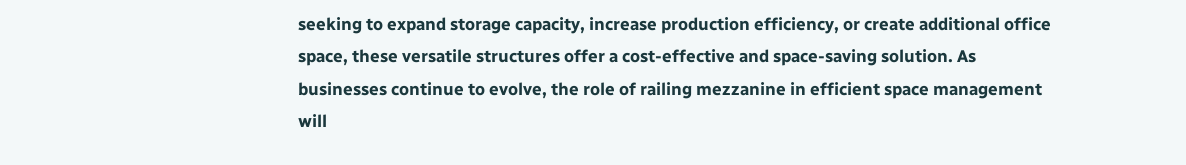seeking to expand storage capacity, increase production efficiency, or create additional office space, these versatile structures offer a cost-effective and space-saving solution. As businesses continue to evolve, the role of railing mezzanine in efficient space management will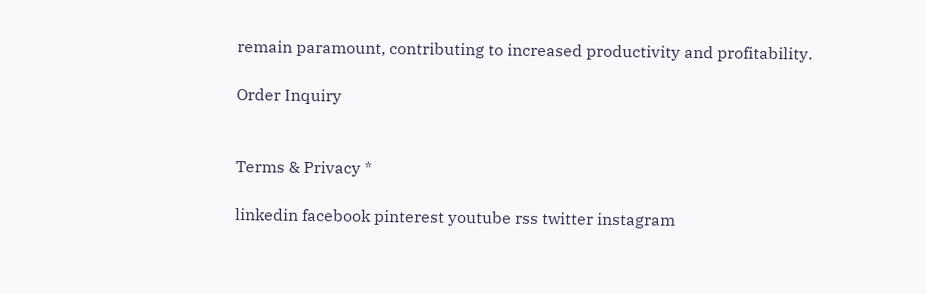remain paramount, contributing to increased productivity and profitability.

Order Inquiry


Terms & Privacy *

linkedin facebook pinterest youtube rss twitter instagram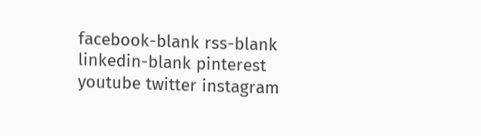facebook-blank rss-blank linkedin-blank pinterest youtube twitter instagram